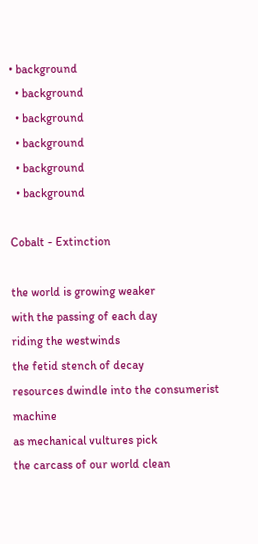• background
  • background
  • background
  • background
  • background
  • background

Cobalt - Extinction

the world is growing weaker
with the passing of each day
riding the westwinds
the fetid stench of decay
resources dwindle into the consumerist machine
as mechanical vultures pick
the carcass of our world clean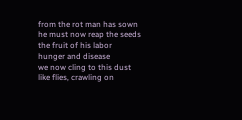from the rot man has sown
he must now reap the seeds
the fruit of his labor
hunger and disease
we now cling to this dust
like flies, crawling on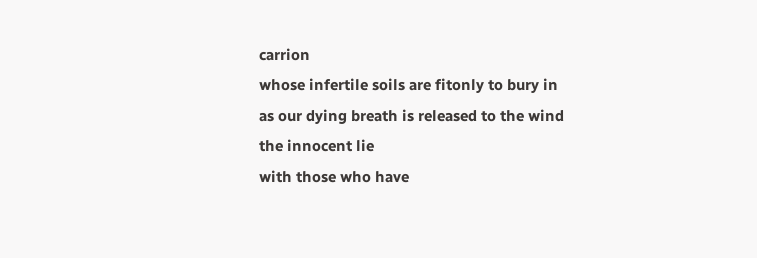carrion
whose infertile soils are fitonly to bury in
as our dying breath is released to the wind
the innocent lie
with those who have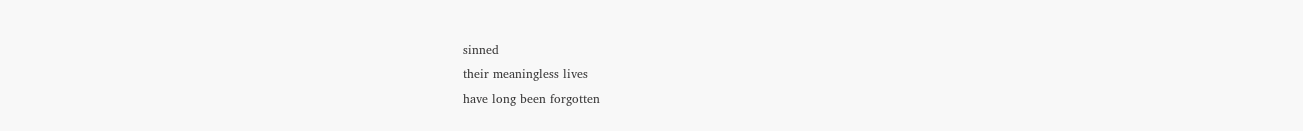sinned
their meaningless lives
have long been forgotten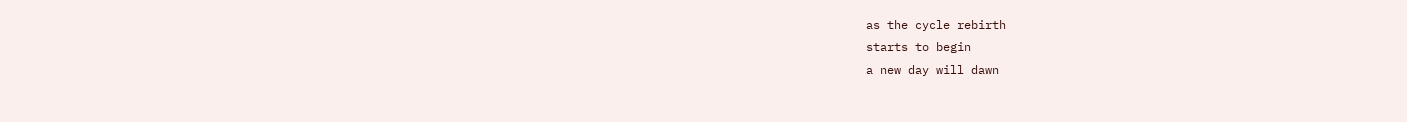as the cycle rebirth
starts to begin
a new day will dawn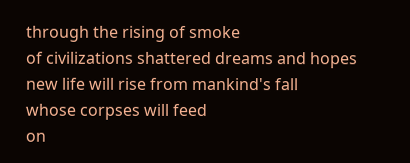through the rising of smoke
of civilizations shattered dreams and hopes
new life will rise from mankind's fall
whose corpses will feed
on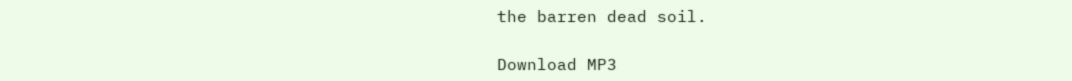the barren dead soil.

Download MP3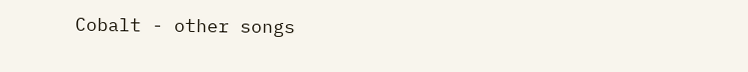Cobalt - other songs